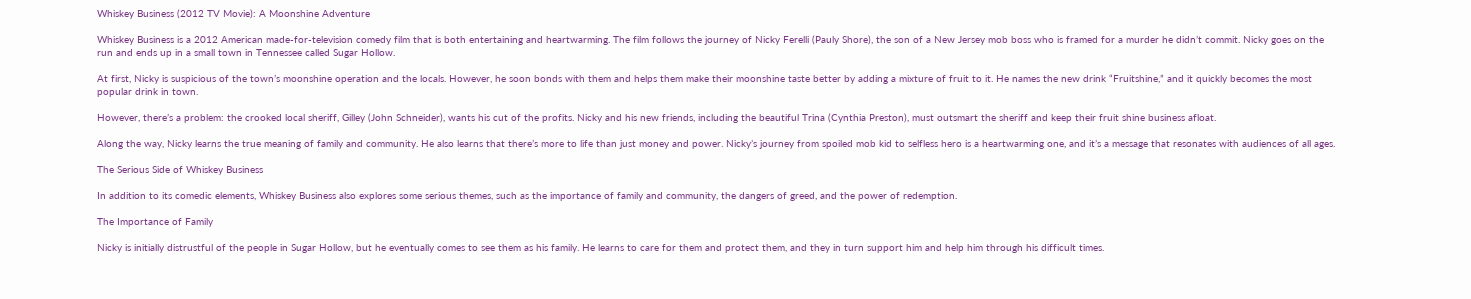Whiskey Business (2012 TV Movie): A Moonshine Adventure

Whiskey Business is a 2012 American made-for-television comedy film that is both entertaining and heartwarming. The film follows the journey of Nicky Ferelli (Pauly Shore), the son of a New Jersey mob boss who is framed for a murder he didn’t commit. Nicky goes on the run and ends up in a small town in Tennessee called Sugar Hollow.

At first, Nicky is suspicious of the town’s moonshine operation and the locals. However, he soon bonds with them and helps them make their moonshine taste better by adding a mixture of fruit to it. He names the new drink “Fruitshine,” and it quickly becomes the most popular drink in town.

However, there’s a problem: the crooked local sheriff, Gilley (John Schneider), wants his cut of the profits. Nicky and his new friends, including the beautiful Trina (Cynthia Preston), must outsmart the sheriff and keep their fruit shine business afloat.

Along the way, Nicky learns the true meaning of family and community. He also learns that there’s more to life than just money and power. Nicky’s journey from spoiled mob kid to selfless hero is a heartwarming one, and it’s a message that resonates with audiences of all ages.

The Serious Side of Whiskey Business

In addition to its comedic elements, Whiskey Business also explores some serious themes, such as the importance of family and community, the dangers of greed, and the power of redemption.

The Importance of Family

Nicky is initially distrustful of the people in Sugar Hollow, but he eventually comes to see them as his family. He learns to care for them and protect them, and they in turn support him and help him through his difficult times.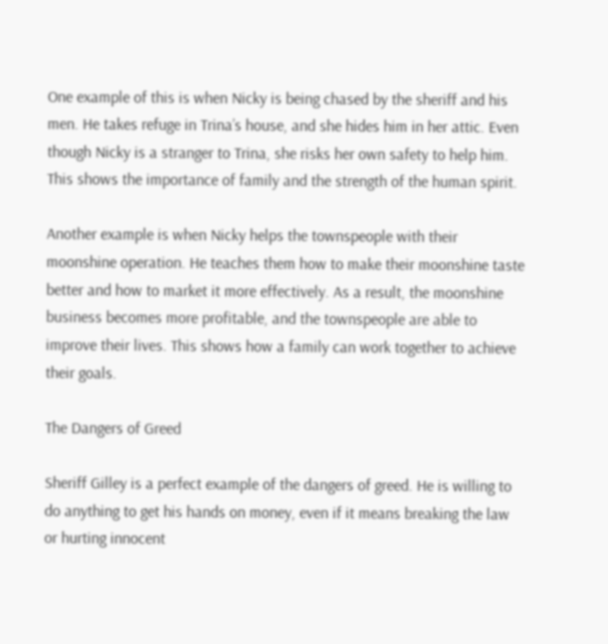One example of this is when Nicky is being chased by the sheriff and his men. He takes refuge in Trina’s house, and she hides him in her attic. Even though Nicky is a stranger to Trina, she risks her own safety to help him. This shows the importance of family and the strength of the human spirit.

Another example is when Nicky helps the townspeople with their moonshine operation. He teaches them how to make their moonshine taste better and how to market it more effectively. As a result, the moonshine business becomes more profitable, and the townspeople are able to improve their lives. This shows how a family can work together to achieve their goals.

The Dangers of Greed

Sheriff Gilley is a perfect example of the dangers of greed. He is willing to do anything to get his hands on money, even if it means breaking the law or hurting innocent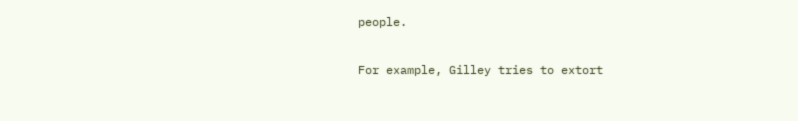people.

For example, Gilley tries to extort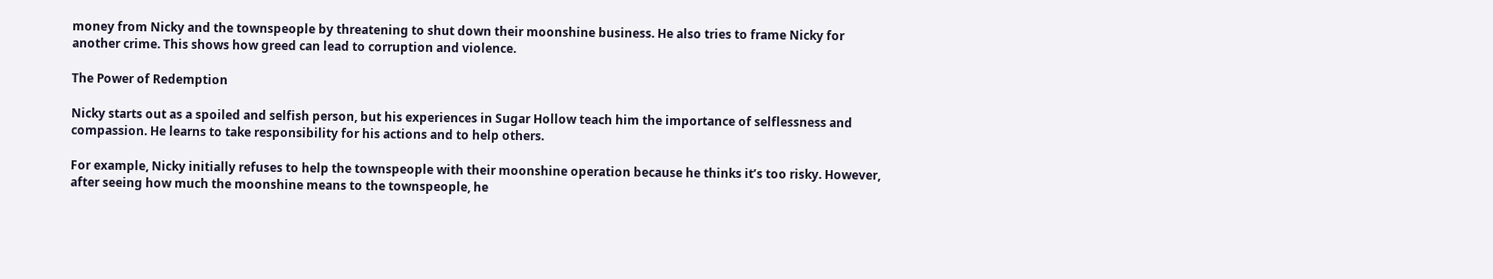money from Nicky and the townspeople by threatening to shut down their moonshine business. He also tries to frame Nicky for another crime. This shows how greed can lead to corruption and violence.

The Power of Redemption

Nicky starts out as a spoiled and selfish person, but his experiences in Sugar Hollow teach him the importance of selflessness and compassion. He learns to take responsibility for his actions and to help others.

For example, Nicky initially refuses to help the townspeople with their moonshine operation because he thinks it’s too risky. However, after seeing how much the moonshine means to the townspeople, he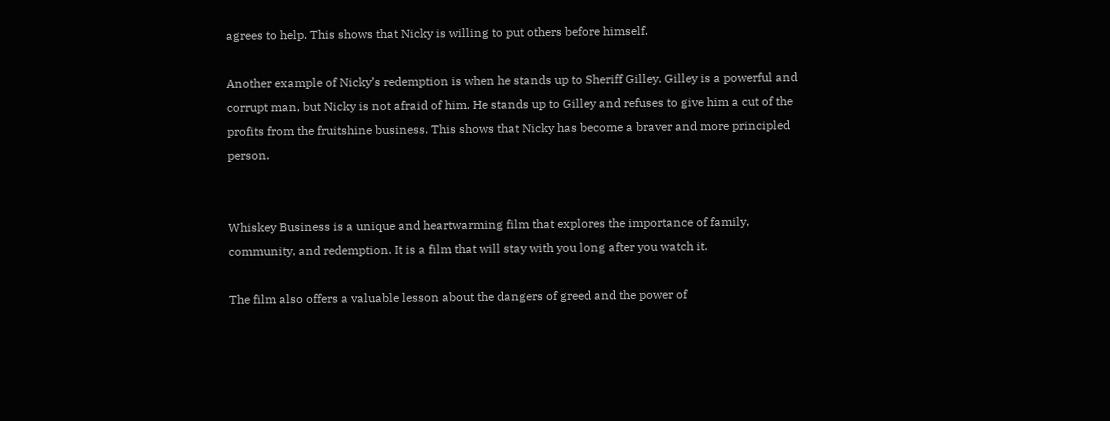agrees to help. This shows that Nicky is willing to put others before himself.

Another example of Nicky’s redemption is when he stands up to Sheriff Gilley. Gilley is a powerful and corrupt man, but Nicky is not afraid of him. He stands up to Gilley and refuses to give him a cut of the profits from the fruitshine business. This shows that Nicky has become a braver and more principled person.


Whiskey Business is a unique and heartwarming film that explores the importance of family, community, and redemption. It is a film that will stay with you long after you watch it.

The film also offers a valuable lesson about the dangers of greed and the power of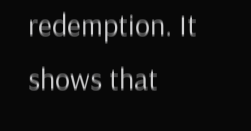redemption. It shows that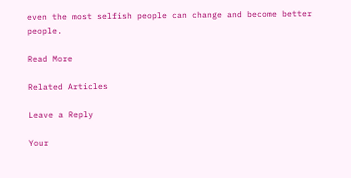even the most selfish people can change and become better people.

Read More

Related Articles

Leave a Reply

Your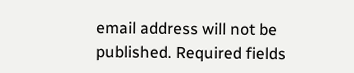email address will not be published. Required fields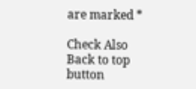are marked *

Check Also
Back to top button